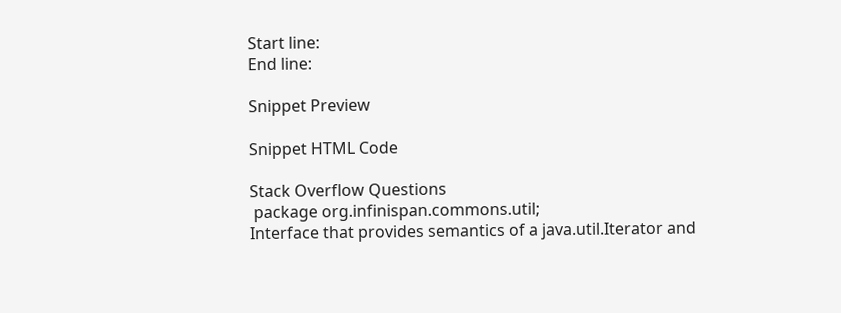Start line:
End line:

Snippet Preview

Snippet HTML Code

Stack Overflow Questions
 package org.infinispan.commons.util;
Interface that provides semantics of a java.util.Iterator and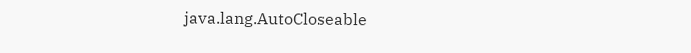java.lang.AutoCloseable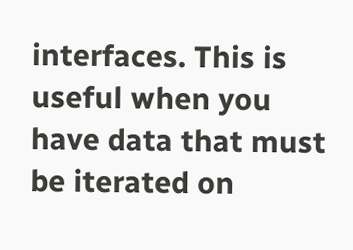interfaces. This is useful when you have data that must be iterated on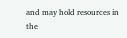and may hold resources in the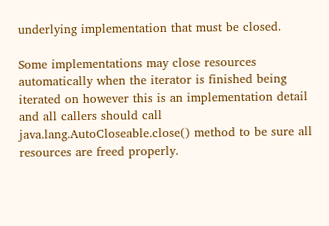underlying implementation that must be closed.

Some implementations may close resources automatically when the iterator is finished being iterated on however this is an implementation detail and all callers should call java.lang.AutoCloseable.close() method to be sure all resources are freed properly.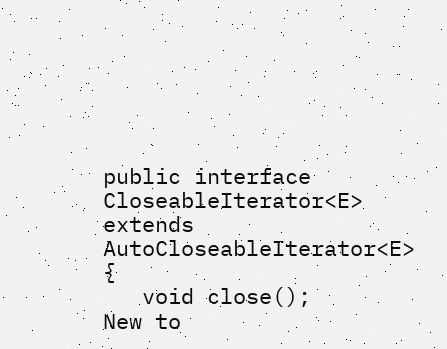public interface CloseableIterator<E> extends AutoCloseableIterator<E> {
   void close();
New to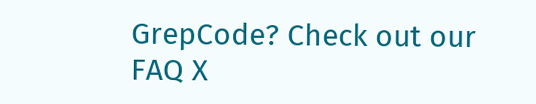GrepCode? Check out our FAQ X